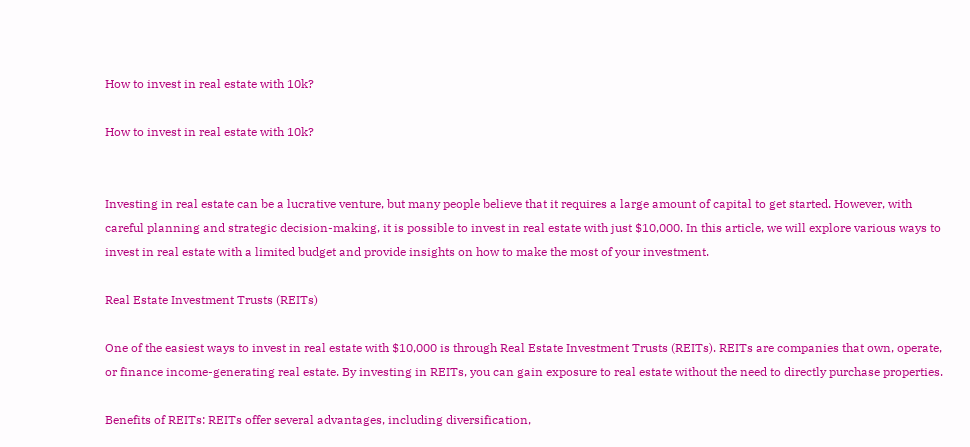How to invest in real estate with 10k?

How to invest in real estate with 10k?


Investing in real estate can be a lucrative venture, but many people believe that it requires a large amount of capital to get started. However, with careful planning and strategic decision-making, it is possible to invest in real estate with just $10,000. In this article, we will explore various ways to invest in real estate with a limited budget and provide insights on how to make the most of your investment.

Real Estate Investment Trusts (REITs)

One of the easiest ways to invest in real estate with $10,000 is through Real Estate Investment Trusts (REITs). REITs are companies that own, operate, or finance income-generating real estate. By investing in REITs, you can gain exposure to real estate without the need to directly purchase properties.

Benefits of REITs: REITs offer several advantages, including diversification,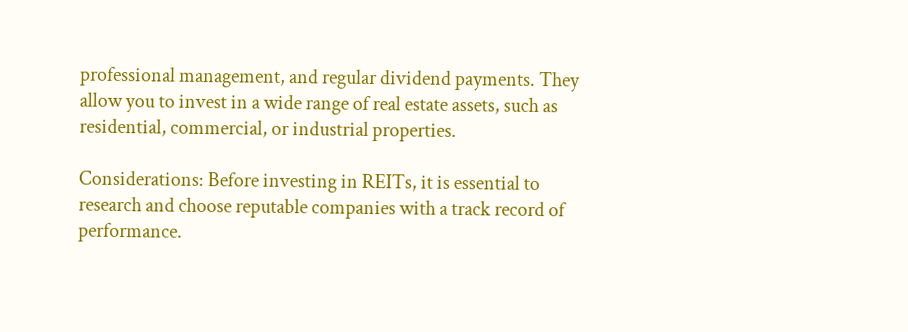professional management, and regular dividend payments. They allow you to invest in a wide range of real estate assets, such as residential, commercial, or industrial properties.

Considerations: Before investing in REITs, it is essential to research and choose reputable companies with a track record of performance.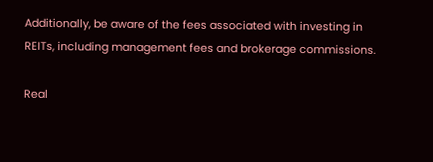Additionally, be aware of the fees associated with investing in REITs, including management fees and brokerage commissions.

Real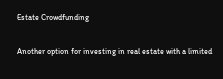Estate Crowdfunding

Another option for investing in real estate with a limited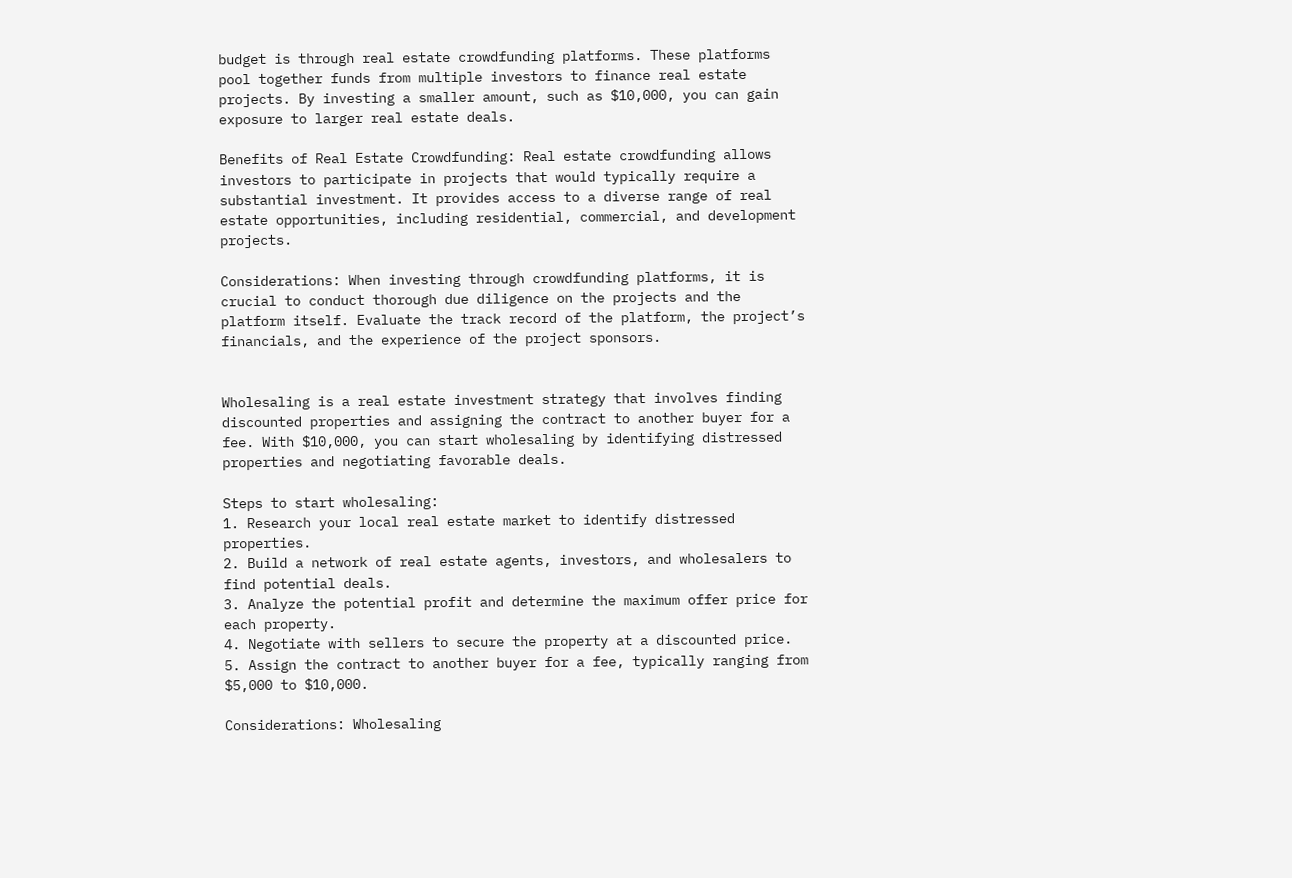budget is through real estate crowdfunding platforms. These platforms pool together funds from multiple investors to finance real estate projects. By investing a smaller amount, such as $10,000, you can gain exposure to larger real estate deals.

Benefits of Real Estate Crowdfunding: Real estate crowdfunding allows investors to participate in projects that would typically require a substantial investment. It provides access to a diverse range of real estate opportunities, including residential, commercial, and development projects.

Considerations: When investing through crowdfunding platforms, it is crucial to conduct thorough due diligence on the projects and the platform itself. Evaluate the track record of the platform, the project’s financials, and the experience of the project sponsors.


Wholesaling is a real estate investment strategy that involves finding discounted properties and assigning the contract to another buyer for a fee. With $10,000, you can start wholesaling by identifying distressed properties and negotiating favorable deals.

Steps to start wholesaling:
1. Research your local real estate market to identify distressed properties.
2. Build a network of real estate agents, investors, and wholesalers to find potential deals.
3. Analyze the potential profit and determine the maximum offer price for each property.
4. Negotiate with sellers to secure the property at a discounted price.
5. Assign the contract to another buyer for a fee, typically ranging from $5,000 to $10,000.

Considerations: Wholesaling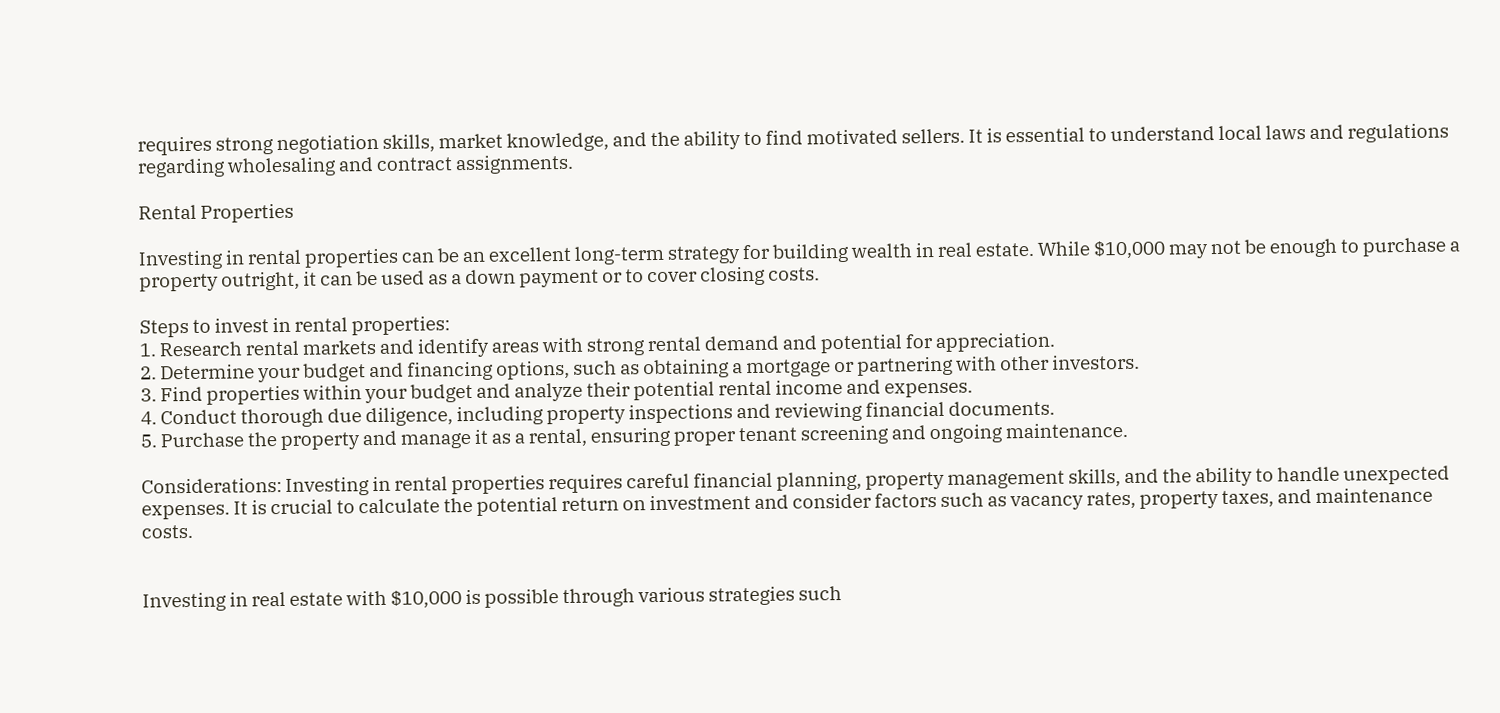requires strong negotiation skills, market knowledge, and the ability to find motivated sellers. It is essential to understand local laws and regulations regarding wholesaling and contract assignments.

Rental Properties

Investing in rental properties can be an excellent long-term strategy for building wealth in real estate. While $10,000 may not be enough to purchase a property outright, it can be used as a down payment or to cover closing costs.

Steps to invest in rental properties:
1. Research rental markets and identify areas with strong rental demand and potential for appreciation.
2. Determine your budget and financing options, such as obtaining a mortgage or partnering with other investors.
3. Find properties within your budget and analyze their potential rental income and expenses.
4. Conduct thorough due diligence, including property inspections and reviewing financial documents.
5. Purchase the property and manage it as a rental, ensuring proper tenant screening and ongoing maintenance.

Considerations: Investing in rental properties requires careful financial planning, property management skills, and the ability to handle unexpected expenses. It is crucial to calculate the potential return on investment and consider factors such as vacancy rates, property taxes, and maintenance costs.


Investing in real estate with $10,000 is possible through various strategies such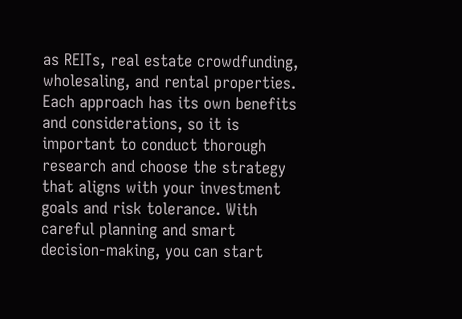as REITs, real estate crowdfunding, wholesaling, and rental properties. Each approach has its own benefits and considerations, so it is important to conduct thorough research and choose the strategy that aligns with your investment goals and risk tolerance. With careful planning and smart decision-making, you can start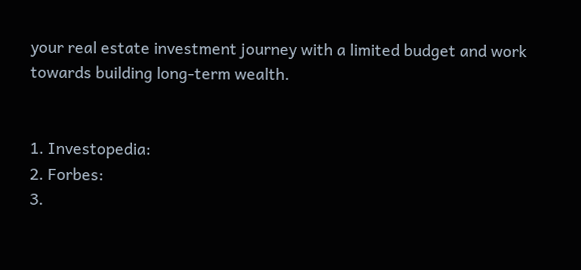your real estate investment journey with a limited budget and work towards building long-term wealth.


1. Investopedia:
2. Forbes:
3.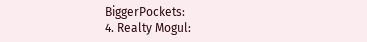BiggerPockets:
4. Realty Mogul: